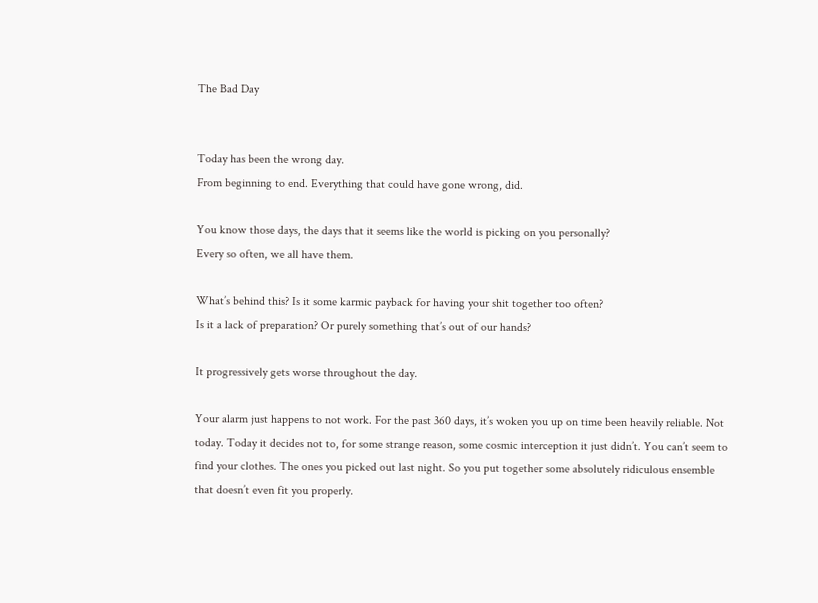The Bad Day


Today has been the wrong day.
From beginning to end. Everything that could have gone wrong, did.

You know those days, the days that it seems like the world is picking on you personally?
Every so often, we all have them.

What’s behind this? Is it some karmic payback for having your shit together too often?
Is it a lack of preparation? Or purely something that’s out of our hands?

It progressively gets worse throughout the day.

Your alarm just happens to not work. For the past 360 days, it’s woken you up on time been heavily reliable. Not today. Today it decides not to, for some strange reason, some cosmic interception it just didn’t. You can’t seem to find your clothes. The ones you picked out last night. So you put together some absolutely ridiculous ensemble that doesn’t even fit you properly.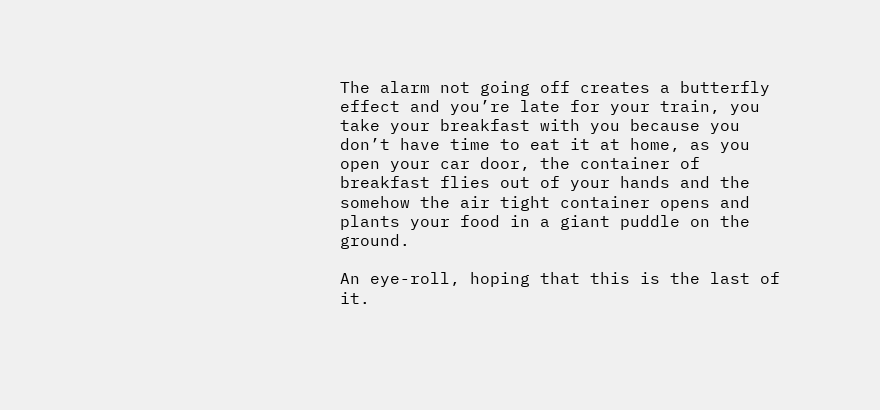The alarm not going off creates a butterfly effect and you’re late for your train, you take your breakfast with you because you don’t have time to eat it at home, as you open your car door, the container of breakfast flies out of your hands and the somehow the air tight container opens and plants your food in a giant puddle on the ground.

An eye-roll, hoping that this is the last of it.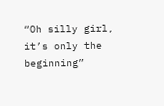“Oh silly girl, it’s only the beginning”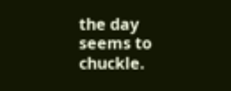the day seems to chuckle.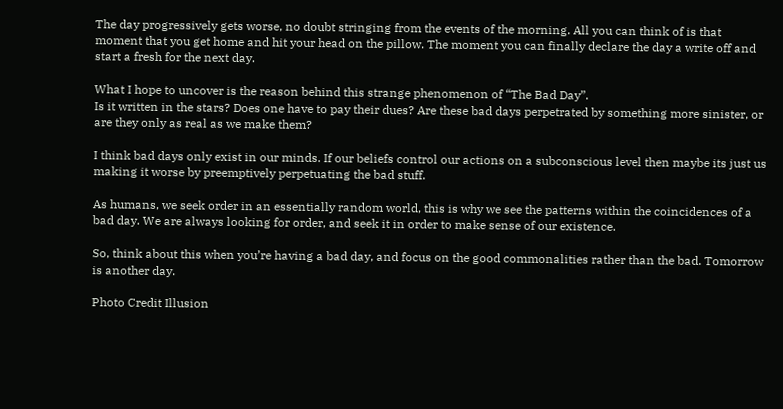The day progressively gets worse, no doubt stringing from the events of the morning. All you can think of is that moment that you get home and hit your head on the pillow. The moment you can finally declare the day a write off and start a fresh for the next day.

What I hope to uncover is the reason behind this strange phenomenon of “The Bad Day”.
Is it written in the stars? Does one have to pay their dues? Are these bad days perpetrated by something more sinister, or are they only as real as we make them?

I think bad days only exist in our minds. If our beliefs control our actions on a subconscious level then maybe its just us making it worse by preemptively perpetuating the bad stuff.

As humans, we seek order in an essentially random world, this is why we see the patterns within the coincidences of a bad day. We are always looking for order, and seek it in order to make sense of our existence.

So, think about this when you’re having a bad day, and focus on the good commonalities rather than the bad. Tomorrow is another day.

Photo Credit Illusion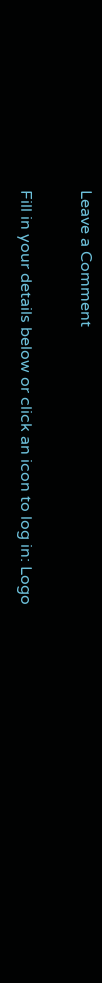Leave a Comment

Fill in your details below or click an icon to log in: Logo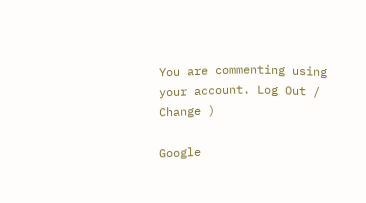You are commenting using your account. Log Out /  Change )

Google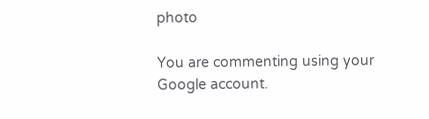photo

You are commenting using your Google account.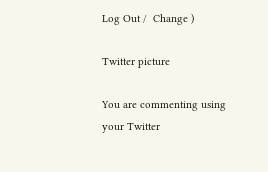Log Out /  Change )

Twitter picture

You are commenting using your Twitter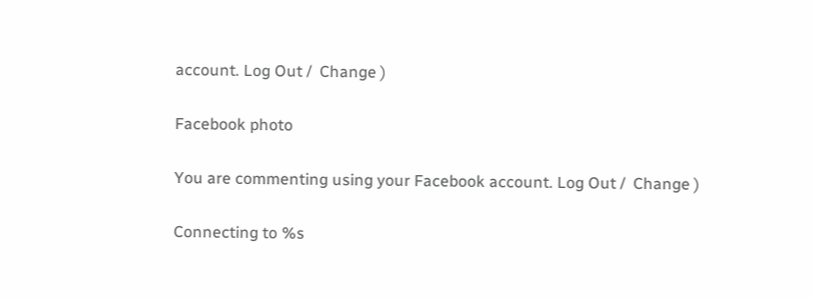account. Log Out /  Change )

Facebook photo

You are commenting using your Facebook account. Log Out /  Change )

Connecting to %s